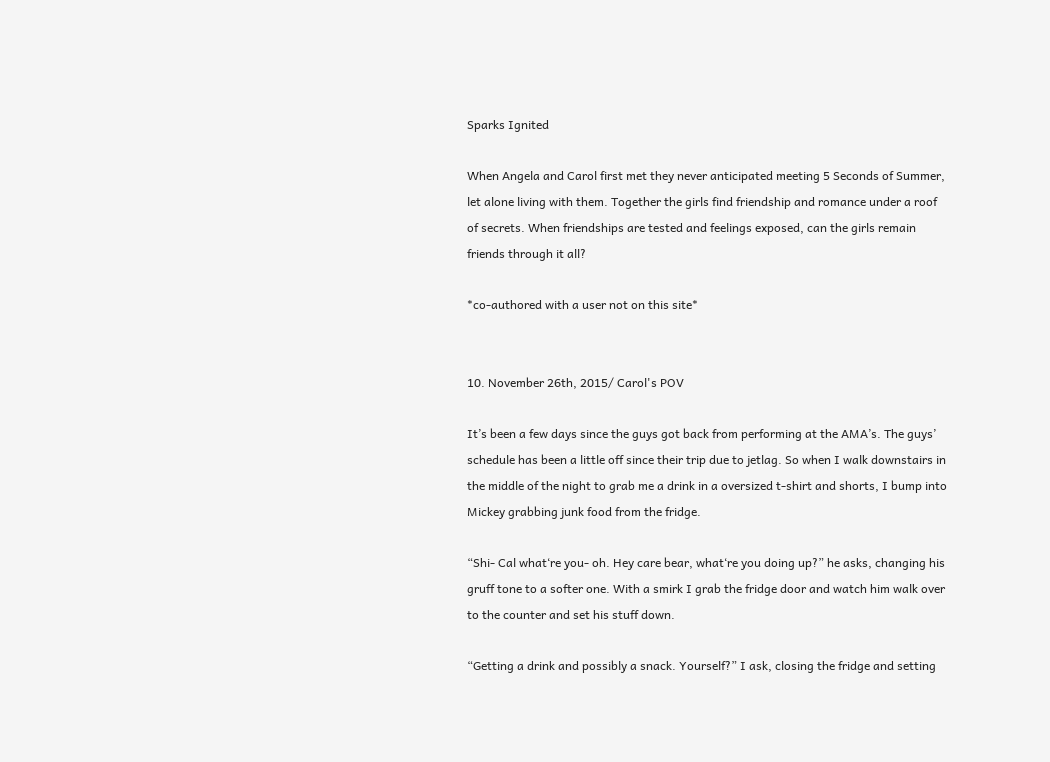Sparks Ignited

When Angela and Carol first met they never anticipated meeting 5 Seconds of Summer, let alone living with them. Together the girls find friendship and romance under a roof of secrets. When friendships are tested and feelings exposed, can the girls remain friends through it all?

*co-authored with a user not on this site*


10. November 26th, 2015/ Carol's POV

It’s been a few days since the guys got back from performing at the AMA’s. The guys’ schedule has been a little off since their trip due to jetlag. So when I walk downstairs in the middle of the night to grab me a drink in a oversized t-shirt and shorts, I bump into Mickey grabbing junk food from the fridge.

“Shi- Cal what‘re you- oh. Hey care bear, what‘re you doing up?” he asks, changing his gruff tone to a softer one. With a smirk I grab the fridge door and watch him walk over to the counter and set his stuff down.

“Getting a drink and possibly a snack. Yourself?” I ask, closing the fridge and setting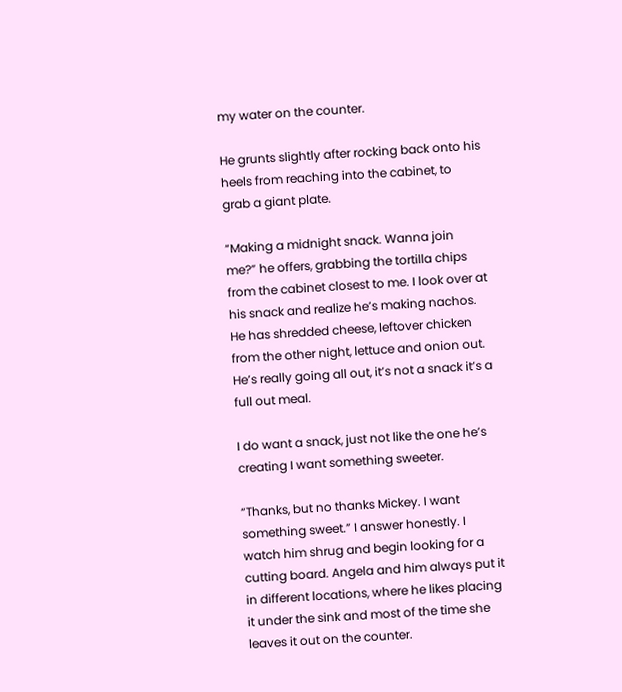my water on the counter.

He grunts slightly after rocking back onto his heels from reaching into the cabinet, to grab a giant plate.

“Making a midnight snack. Wanna join me?” he offers, grabbing the tortilla chips from the cabinet closest to me. I look over at his snack and realize he’s making nachos. He has shredded cheese, leftover chicken from the other night, lettuce and onion out. He’s really going all out, it’s not a snack it’s a full out meal.

I do want a snack, just not like the one he’s creating I want something sweeter.

“Thanks, but no thanks Mickey. I want something sweet.” I answer honestly. I watch him shrug and begin looking for a cutting board. Angela and him always put it in different locations, where he likes placing it under the sink and most of the time she leaves it out on the counter.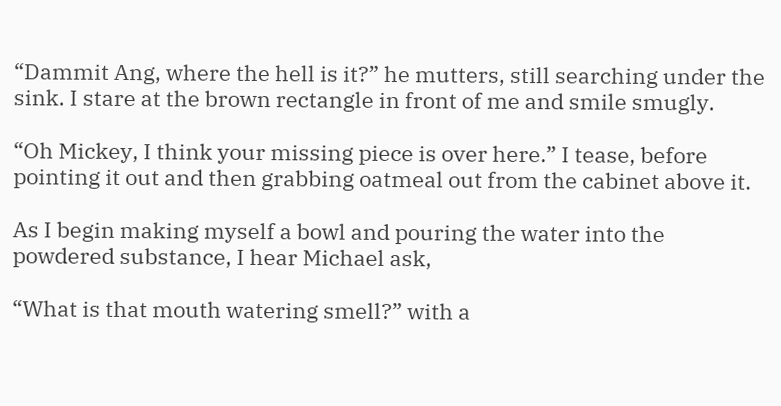“Dammit Ang, where the hell is it?” he mutters, still searching under the sink. I stare at the brown rectangle in front of me and smile smugly.

“Oh Mickey, I think your missing piece is over here.” I tease, before pointing it out and then grabbing oatmeal out from the cabinet above it.

As I begin making myself a bowl and pouring the water into the powdered substance, I hear Michael ask,

“What is that mouth watering smell?” with a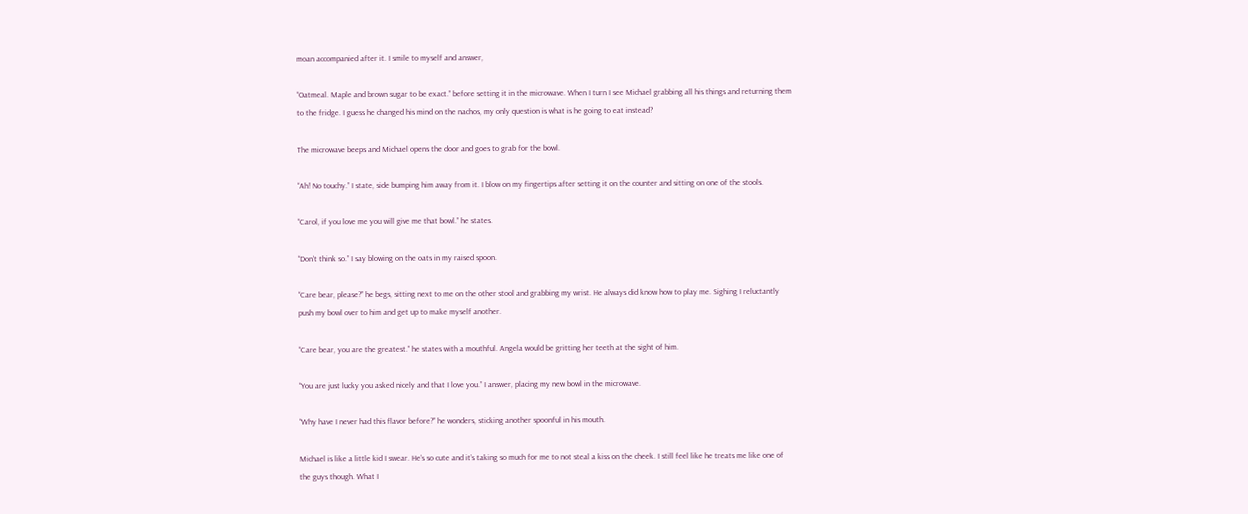moan accompanied after it. I smile to myself and answer,

“Oatmeal. Maple and brown sugar to be exact.” before setting it in the microwave. When I turn I see Michael grabbing all his things and returning them to the fridge. I guess he changed his mind on the nachos, my only question is what is he going to eat instead?

The microwave beeps and Michael opens the door and goes to grab for the bowl.

“Ah! No touchy.” I state, side bumping him away from it. I blow on my fingertips after setting it on the counter and sitting on one of the stools.

“Carol, if you love me you will give me that bowl.” he states.

“Don‘t think so.” I say blowing on the oats in my raised spoon.

“Care bear, please?” he begs, sitting next to me on the other stool and grabbing my wrist. He always did know how to play me. Sighing I reluctantly push my bowl over to him and get up to make myself another.

“Care bear, you are the greatest.” he states with a mouthful. Angela would be gritting her teeth at the sight of him.

“You are just lucky you asked nicely and that I love you.” I answer, placing my new bowl in the microwave.

“Why have I never had this flavor before?” he wonders, sticking another spoonful in his mouth.

Michael is like a little kid I swear. He’s so cute and it’s taking so much for me to not steal a kiss on the cheek. I still feel like he treats me like one of the guys though. What I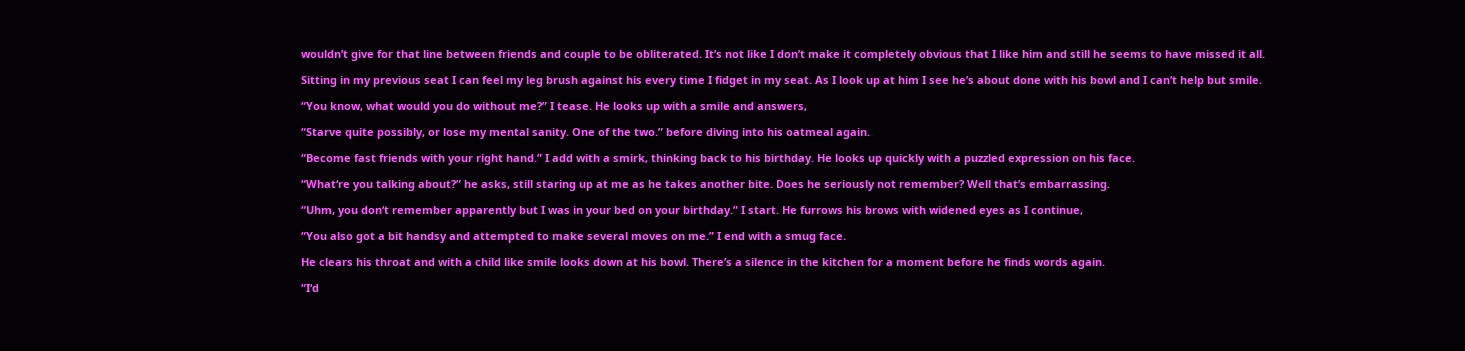wouldn’t give for that line between friends and couple to be obliterated. It’s not like I don’t make it completely obvious that I like him and still he seems to have missed it all.

Sitting in my previous seat I can feel my leg brush against his every time I fidget in my seat. As I look up at him I see he’s about done with his bowl and I can’t help but smile.

“You know, what would you do without me?” I tease. He looks up with a smile and answers,

“Starve quite possibly, or lose my mental sanity. One of the two.” before diving into his oatmeal again.

“Become fast friends with your right hand.” I add with a smirk, thinking back to his birthday. He looks up quickly with a puzzled expression on his face.

“What‘re you talking about?” he asks, still staring up at me as he takes another bite. Does he seriously not remember? Well that’s embarrassing.

“Uhm, you don‘t remember apparently but I was in your bed on your birthday.” I start. He furrows his brows with widened eyes as I continue,

“You also got a bit handsy and attempted to make several moves on me.” I end with a smug face.

He clears his throat and with a child like smile looks down at his bowl. There’s a silence in the kitchen for a moment before he finds words again.

“I‘d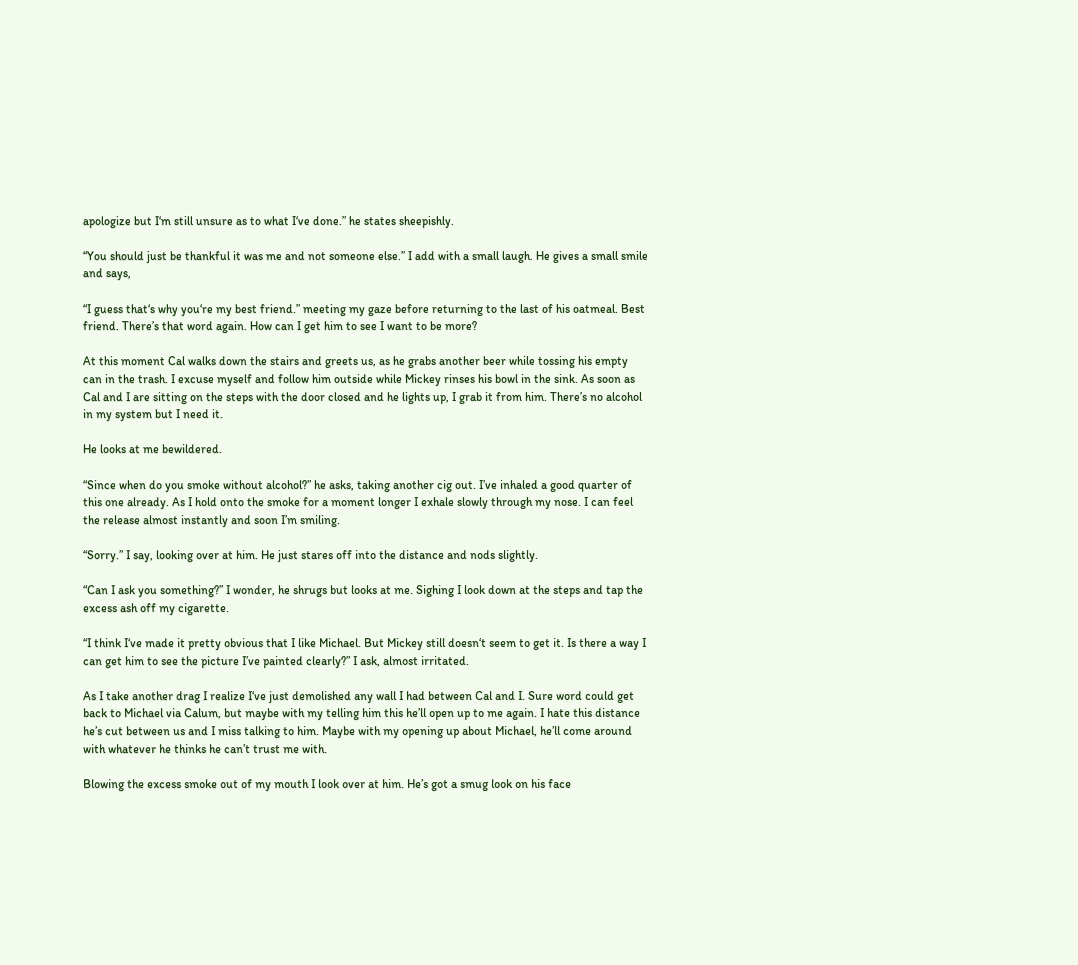apologize but I‘m still unsure as to what I‘ve done.” he states sheepishly.

“You should just be thankful it was me and not someone else.” I add with a small laugh. He gives a small smile and says,

“I guess that‘s why you‘re my best friend.” meeting my gaze before returning to the last of his oatmeal. Best friend. There’s that word again. How can I get him to see I want to be more?

At this moment Cal walks down the stairs and greets us, as he grabs another beer while tossing his empty can in the trash. I excuse myself and follow him outside while Mickey rinses his bowl in the sink. As soon as Cal and I are sitting on the steps with the door closed and he lights up, I grab it from him. There’s no alcohol in my system but I need it.

He looks at me bewildered.

“Since when do you smoke without alcohol?” he asks, taking another cig out. I’ve inhaled a good quarter of this one already. As I hold onto the smoke for a moment longer I exhale slowly through my nose. I can feel the release almost instantly and soon I’m smiling.

“Sorry.” I say, looking over at him. He just stares off into the distance and nods slightly.

“Can I ask you something?” I wonder, he shrugs but looks at me. Sighing I look down at the steps and tap the excess ash off my cigarette.

“I think I‘ve made it pretty obvious that I like Michael. But Mickey still doesn‘t seem to get it. Is there a way I can get him to see the picture I’ve painted clearly?” I ask, almost irritated.

As I take another drag I realize I‘ve just demolished any wall I had between Cal and I. Sure word could get back to Michael via Calum, but maybe with my telling him this he’ll open up to me again. I hate this distance he’s cut between us and I miss talking to him. Maybe with my opening up about Michael, he’ll come around with whatever he thinks he can’t trust me with.

Blowing the excess smoke out of my mouth I look over at him. He’s got a smug look on his face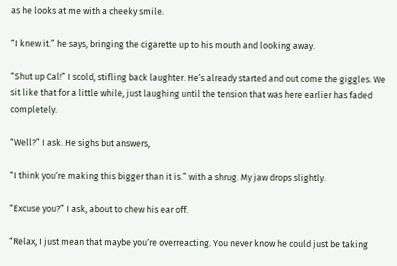as he looks at me with a cheeky smile.

“I knew it.” he says, bringing the cigarette up to his mouth and looking away.

“Shut up Cal!” I scold, stifling back laughter. He’s already started and out come the giggles. We sit like that for a little while, just laughing until the tension that was here earlier has faded completely.

“Well?” I ask. He sighs but answers,

“I think you‘re making this bigger than it is.” with a shrug. My jaw drops slightly.

“Excuse you?” I ask, about to chew his ear off.

“Relax, I just mean that maybe you‘re overreacting. You never know he could just be taking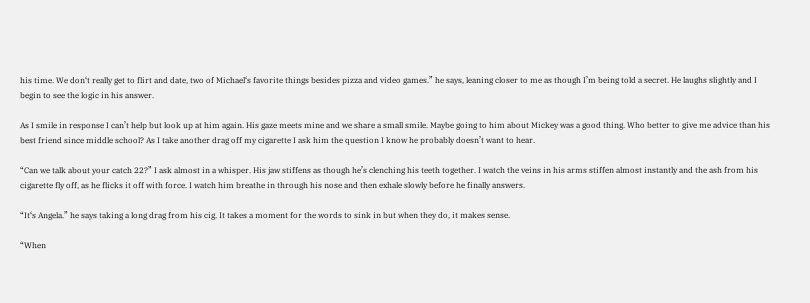his time. We don‘t really get to flirt and date, two of Michael‘s favorite things besides pizza and video games.” he says, leaning closer to me as though I’m being told a secret. He laughs slightly and I begin to see the logic in his answer.

As I smile in response I can’t help but look up at him again. His gaze meets mine and we share a small smile. Maybe going to him about Mickey was a good thing. Who better to give me advice than his best friend since middle school? As I take another drag off my cigarette I ask him the question I know he probably doesn’t want to hear.

“Can we talk about your catch 22?” I ask almost in a whisper. His jaw stiffens as though he’s clenching his teeth together. I watch the veins in his arms stiffen almost instantly and the ash from his cigarette fly off, as he flicks it off with force. I watch him breathe in through his nose and then exhale slowly before he finally answers.

“It‘s Angela.” he says taking a long drag from his cig. It takes a moment for the words to sink in but when they do, it makes sense.

“When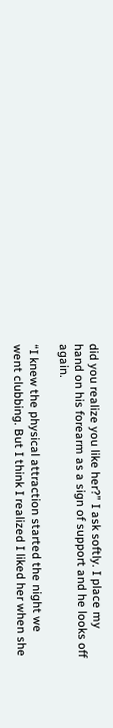did you realize you like her?” I ask softly. I place my hand on his forearm as a sign of support and he looks off again.

“I knew the physical attraction started the night we went clubbing. But I think I realized I liked her when she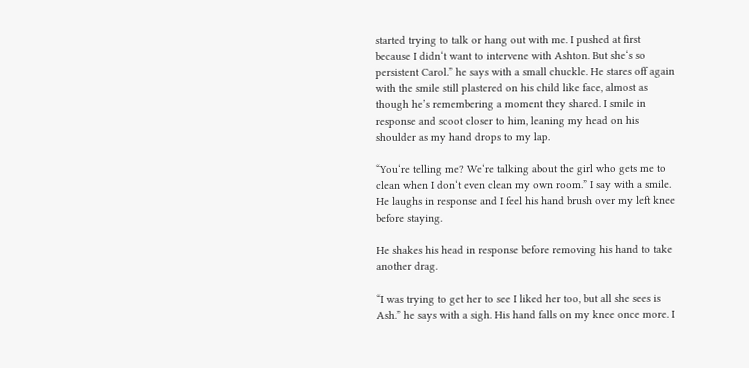started trying to talk or hang out with me. I pushed at first because I didn‘t want to intervene with Ashton. But she‘s so persistent Carol.” he says with a small chuckle. He stares off again with the smile still plastered on his child like face, almost as though he’s remembering a moment they shared. I smile in response and scoot closer to him, leaning my head on his shoulder as my hand drops to my lap.

“You‘re telling me? We‘re talking about the girl who gets me to clean when I don‘t even clean my own room.” I say with a smile. He laughs in response and I feel his hand brush over my left knee before staying.

He shakes his head in response before removing his hand to take another drag.

“I was trying to get her to see I liked her too, but all she sees is Ash.” he says with a sigh. His hand falls on my knee once more. I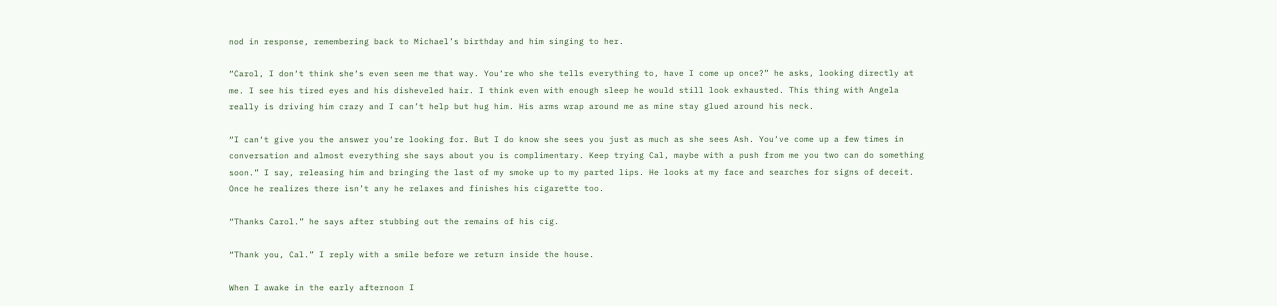nod in response, remembering back to Michael’s birthday and him singing to her.

“Carol, I don‘t think she‘s even seen me that way. You‘re who she tells everything to, have I come up once?” he asks, looking directly at me. I see his tired eyes and his disheveled hair. I think even with enough sleep he would still look exhausted. This thing with Angela really is driving him crazy and I can’t help but hug him. His arms wrap around me as mine stay glued around his neck.

“I can‘t give you the answer you‘re looking for. But I do know she sees you just as much as she sees Ash. You‘ve come up a few times in conversation and almost everything she says about you is complimentary. Keep trying Cal, maybe with a push from me you two can do something soon.” I say, releasing him and bringing the last of my smoke up to my parted lips. He looks at my face and searches for signs of deceit. Once he realizes there isn’t any he relaxes and finishes his cigarette too.

“Thanks Carol.” he says after stubbing out the remains of his cig.

“Thank you, Cal.” I reply with a smile before we return inside the house.

When I awake in the early afternoon I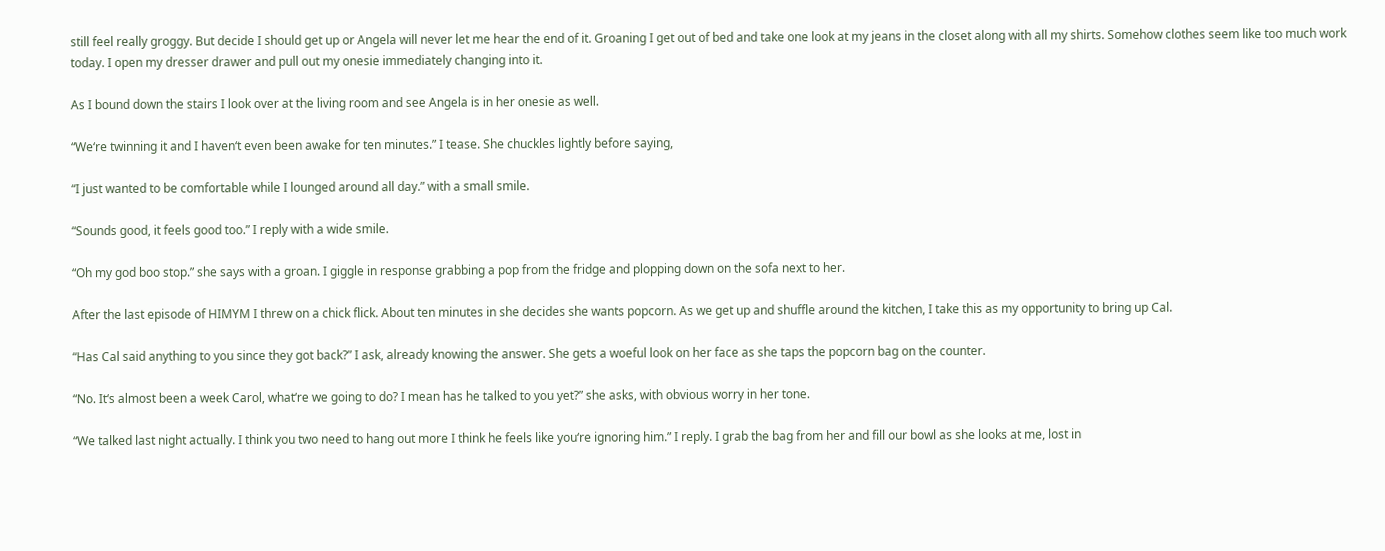still feel really groggy. But decide I should get up or Angela will never let me hear the end of it. Groaning I get out of bed and take one look at my jeans in the closet along with all my shirts. Somehow clothes seem like too much work today. I open my dresser drawer and pull out my onesie immediately changing into it.

As I bound down the stairs I look over at the living room and see Angela is in her onesie as well.

“We‘re twinning it and I haven‘t even been awake for ten minutes.” I tease. She chuckles lightly before saying,

“I just wanted to be comfortable while I lounged around all day.” with a small smile.

“Sounds good, it feels good too.” I reply with a wide smile.

“Oh my god boo stop.” she says with a groan. I giggle in response grabbing a pop from the fridge and plopping down on the sofa next to her.

After the last episode of HIMYM I threw on a chick flick. About ten minutes in she decides she wants popcorn. As we get up and shuffle around the kitchen, I take this as my opportunity to bring up Cal.

“Has Cal said anything to you since they got back?” I ask, already knowing the answer. She gets a woeful look on her face as she taps the popcorn bag on the counter.

“No. It‘s almost been a week Carol, what‘re we going to do? I mean has he talked to you yet?” she asks, with obvious worry in her tone.

“We talked last night actually. I think you two need to hang out more I think he feels like you‘re ignoring him.” I reply. I grab the bag from her and fill our bowl as she looks at me, lost in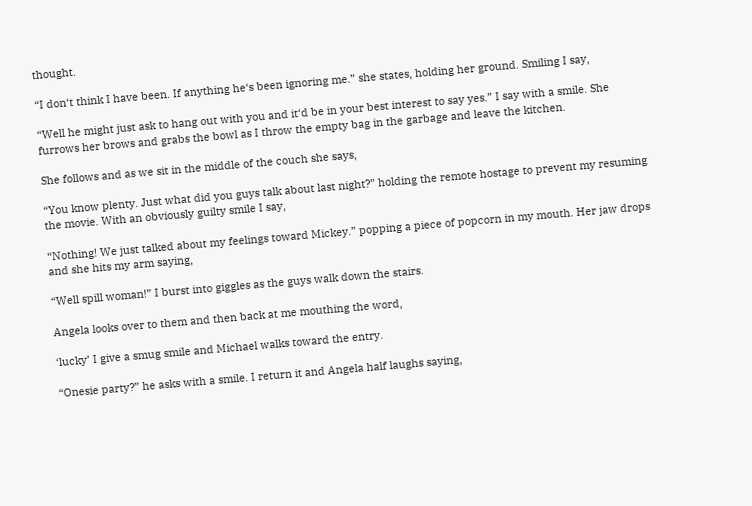thought.

“I don‘t think I have been. If anything he‘s been ignoring me.” she states, holding her ground. Smiling I say,

“Well he might just ask to hang out with you and it‘d be in your best interest to say yes.” I say with a smile. She furrows her brows and grabs the bowl as I throw the empty bag in the garbage and leave the kitchen.

She follows and as we sit in the middle of the couch she says,

“You know plenty. Just what did you guys talk about last night?” holding the remote hostage to prevent my resuming the movie. With an obviously guilty smile I say,

“Nothing! We just talked about my feelings toward Mickey.” popping a piece of popcorn in my mouth. Her jaw drops and she hits my arm saying,

“Well spill woman!” I burst into giggles as the guys walk down the stairs.

Angela looks over to them and then back at me mouthing the word,

‘lucky’ I give a smug smile and Michael walks toward the entry.

“Onesie party?” he asks with a smile. I return it and Angela half laughs saying,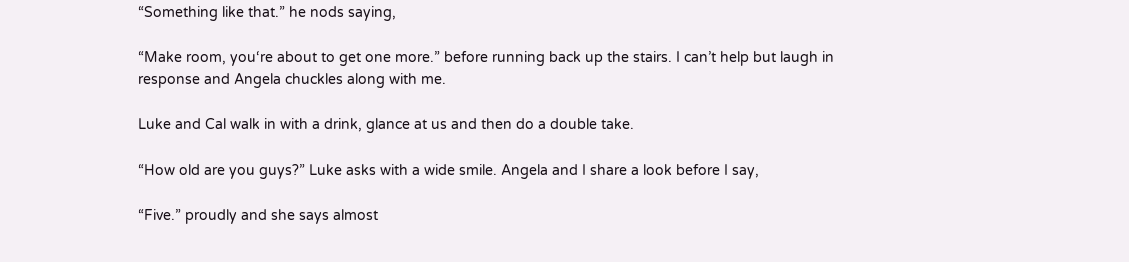“Something like that.” he nods saying,

“Make room, you‘re about to get one more.” before running back up the stairs. I can’t help but laugh in response and Angela chuckles along with me.

Luke and Cal walk in with a drink, glance at us and then do a double take.

“How old are you guys?” Luke asks with a wide smile. Angela and I share a look before I say,

“Five.” proudly and she says almost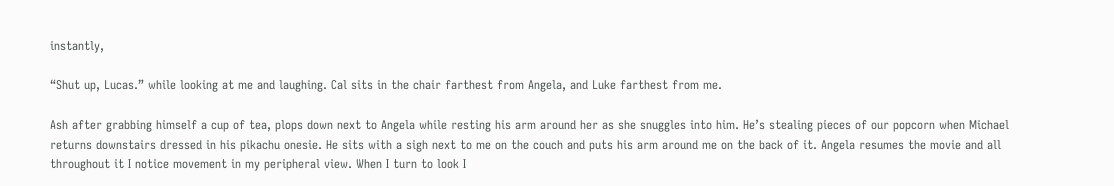instantly,

“Shut up, Lucas.” while looking at me and laughing. Cal sits in the chair farthest from Angela, and Luke farthest from me.

Ash after grabbing himself a cup of tea, plops down next to Angela while resting his arm around her as she snuggles into him. He’s stealing pieces of our popcorn when Michael returns downstairs dressed in his pikachu onesie. He sits with a sigh next to me on the couch and puts his arm around me on the back of it. Angela resumes the movie and all throughout it I notice movement in my peripheral view. When I turn to look I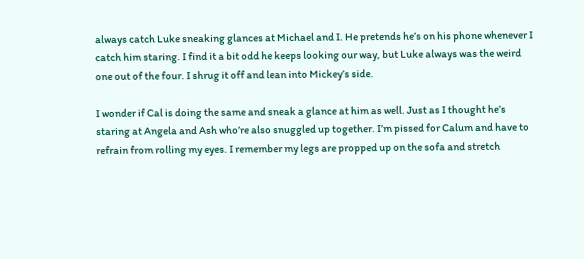always catch Luke sneaking glances at Michael and I. He pretends he’s on his phone whenever I catch him staring. I find it a bit odd he keeps looking our way, but Luke always was the weird one out of the four. I shrug it off and lean into Mickey’s side.

I wonder if Cal is doing the same and sneak a glance at him as well. Just as I thought he’s staring at Angela and Ash who’re also snuggled up together. I’m pissed for Calum and have to refrain from rolling my eyes. I remember my legs are propped up on the sofa and stretch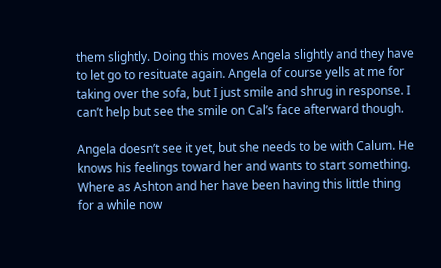them slightly. Doing this moves Angela slightly and they have to let go to resituate again. Angela of course yells at me for taking over the sofa, but I just smile and shrug in response. I can’t help but see the smile on Cal’s face afterward though.

Angela doesn’t see it yet, but she needs to be with Calum. He knows his feelings toward her and wants to start something. Where as Ashton and her have been having this little thing for a while now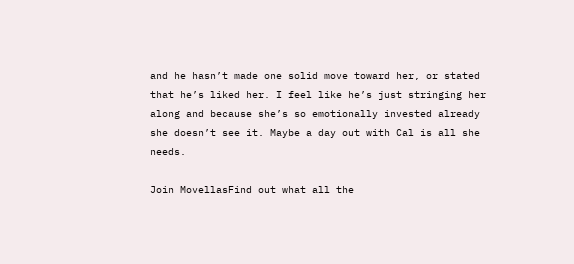and he hasn’t made one solid move toward her, or stated that he’s liked her. I feel like he’s just stringing her along and because she’s so emotionally invested already she doesn’t see it. Maybe a day out with Cal is all she needs.

Join MovellasFind out what all the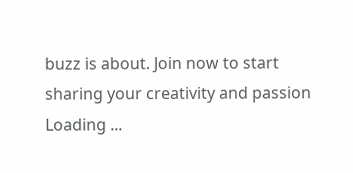buzz is about. Join now to start sharing your creativity and passion
Loading ...